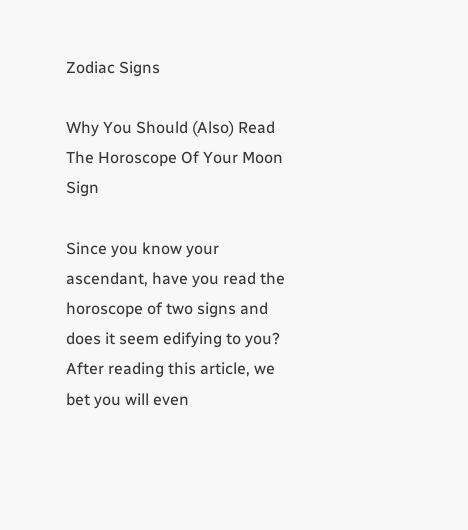Zodiac Signs

Why You Should (Also) Read The Horoscope Of Your Moon Sign

Since you know your ascendant, have you read the horoscope of two signs and does it seem edifying to you? After reading this article, we bet you will even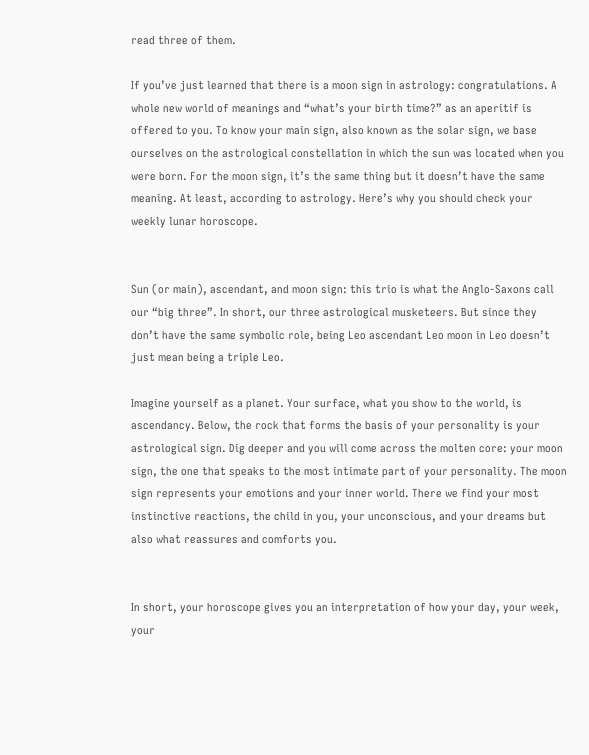read three of them.

If you’ve just learned that there is a moon sign in astrology: congratulations. A whole new world of meanings and “what’s your birth time?” as an aperitif is offered to you. To know your main sign, also known as the solar sign, we base ourselves on the astrological constellation in which the sun was located when you were born. For the moon sign, it’s the same thing but it doesn’t have the same meaning. At least, according to astrology. Here’s why you should check your weekly lunar horoscope.


Sun (or main), ascendant, and moon sign: this trio is what the Anglo-Saxons call our “big three”. In short, our three astrological musketeers. But since they don’t have the same symbolic role, being Leo ascendant Leo moon in Leo doesn’t just mean being a triple Leo.

Imagine yourself as a planet. Your surface, what you show to the world, is ascendancy. Below, the rock that forms the basis of your personality is your astrological sign. Dig deeper and you will come across the molten core: your moon sign, the one that speaks to the most intimate part of your personality. The moon sign represents your emotions and your inner world. There we find your most instinctive reactions, the child in you, your unconscious, and your dreams but also what reassures and comforts you.


In short, your horoscope gives you an interpretation of how your day, your week, your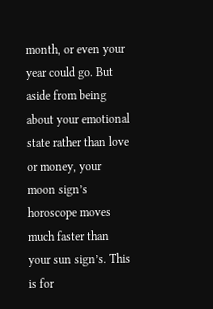month, or even your year could go. But aside from being about your emotional state rather than love or money, your moon sign’s horoscope moves much faster than your sun sign’s. This is for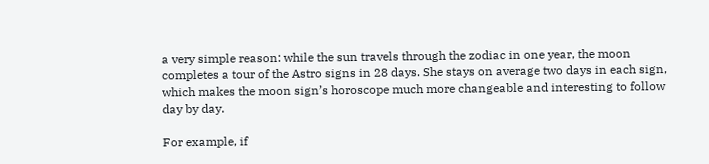a very simple reason: while the sun travels through the zodiac in one year, the moon completes a tour of the Astro signs in 28 days. She stays on average two days in each sign, which makes the moon sign’s horoscope much more changeable and interesting to follow day by day.

For example, if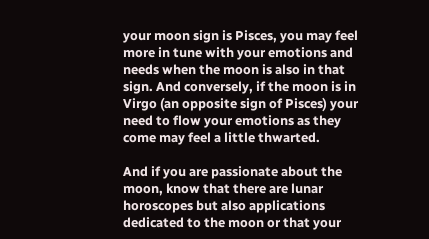your moon sign is Pisces, you may feel more in tune with your emotions and needs when the moon is also in that sign. And conversely, if the moon is in Virgo (an opposite sign of Pisces) your need to flow your emotions as they come may feel a little thwarted.

And if you are passionate about the moon, know that there are lunar horoscopes but also applications dedicated to the moon or that your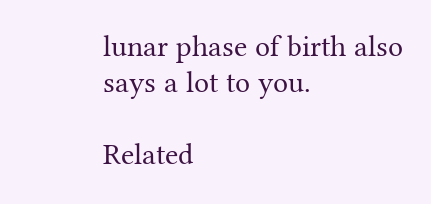lunar phase of birth also says a lot to you.

Related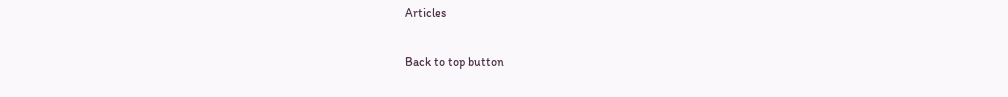Articles

Back to top button